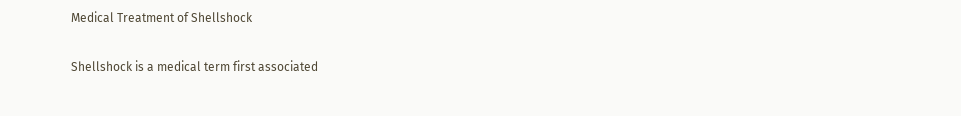Medical Treatment of Shellshock

Shellshock is a medical term first associated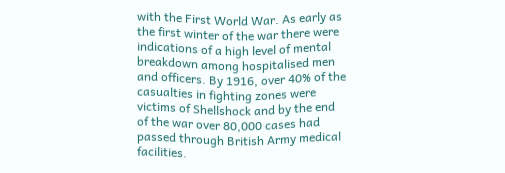with the First World War. As early as the first winter of the war there were indications of a high level of mental breakdown among hospitalised men and officers. By 1916, over 40% of the casualties in fighting zones were victims of Shellshock and by the end of the war over 80,000 cases had passed through British Army medical facilities.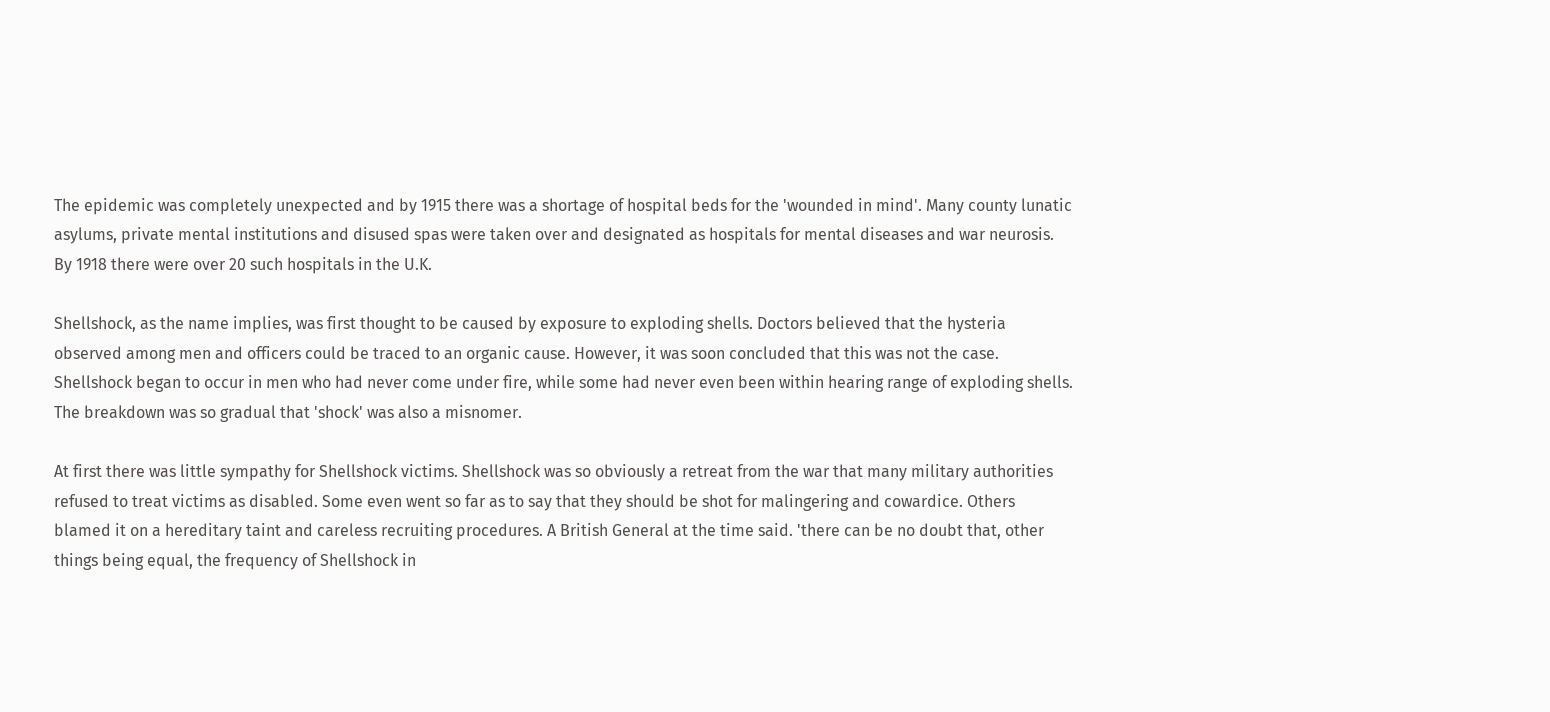The epidemic was completely unexpected and by 1915 there was a shortage of hospital beds for the 'wounded in mind'. Many county lunatic asylums, private mental institutions and disused spas were taken over and designated as hospitals for mental diseases and war neurosis. By 1918 there were over 20 such hospitals in the U.K.

Shellshock, as the name implies, was first thought to be caused by exposure to exploding shells. Doctors believed that the hysteria observed among men and officers could be traced to an organic cause. However, it was soon concluded that this was not the case. Shellshock began to occur in men who had never come under fire, while some had never even been within hearing range of exploding shells. The breakdown was so gradual that 'shock' was also a misnomer.

At first there was little sympathy for Shellshock victims. Shellshock was so obviously a retreat from the war that many military authorities refused to treat victims as disabled. Some even went so far as to say that they should be shot for malingering and cowardice. Others blamed it on a hereditary taint and careless recruiting procedures. A British General at the time said. 'there can be no doubt that, other things being equal, the frequency of Shellshock in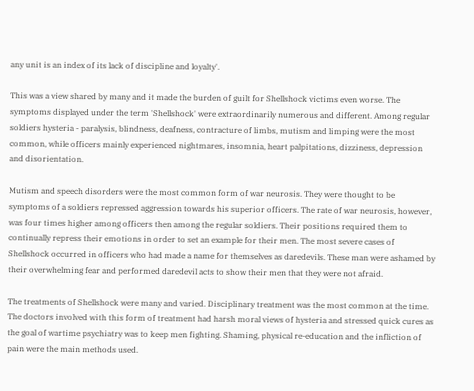any unit is an index of its lack of discipline and loyalty'.

This was a view shared by many and it made the burden of guilt for Shellshock victims even worse. The symptoms displayed under the term 'Shellshock' were extraordinarily numerous and different. Among regular soldiers hysteria - paralysis, blindness, deafness, contracture of limbs, mutism and limping were the most common, while officers mainly experienced nightmares, insomnia, heart palpitations, dizziness, depression and disorientation.

Mutism and speech disorders were the most common form of war neurosis. They were thought to be symptoms of a soldiers repressed aggression towards his superior officers. The rate of war neurosis, however, was four times higher among officers then among the regular soldiers. Their positions required them to continually repress their emotions in order to set an example for their men. The most severe cases of Shellshock occurred in officers who had made a name for themselves as daredevils. These man were ashamed by their overwhelming fear and performed daredevil acts to show their men that they were not afraid.

The treatments of Shellshock were many and varied. Disciplinary treatment was the most common at the time. The doctors involved with this form of treatment had harsh moral views of hysteria and stressed quick cures as the goal of wartime psychiatry was to keep men fighting. Shaming, physical re-education and the infliction of pain were the main methods used.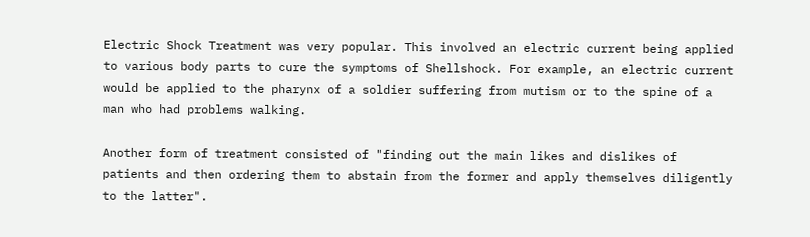Electric Shock Treatment was very popular. This involved an electric current being applied to various body parts to cure the symptoms of Shellshock. For example, an electric current would be applied to the pharynx of a soldier suffering from mutism or to the spine of a man who had problems walking.

Another form of treatment consisted of "finding out the main likes and dislikes of patients and then ordering them to abstain from the former and apply themselves diligently to the latter".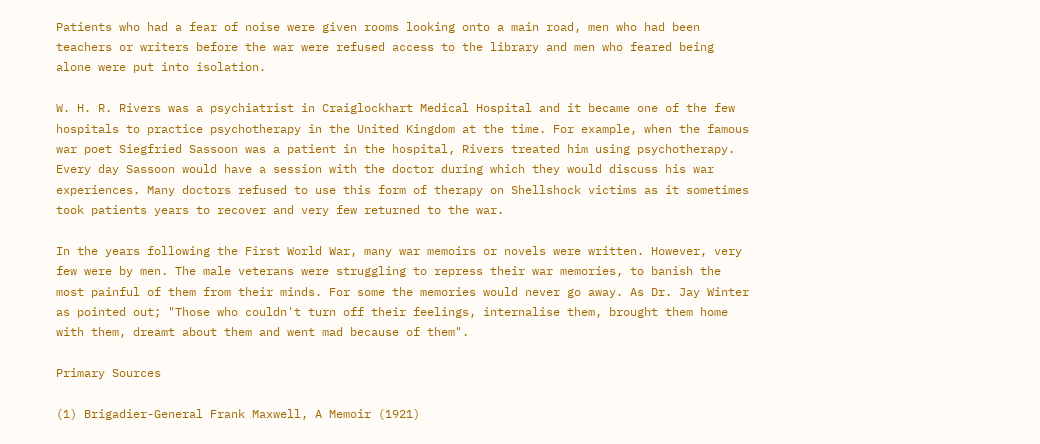Patients who had a fear of noise were given rooms looking onto a main road, men who had been teachers or writers before the war were refused access to the library and men who feared being alone were put into isolation.

W. H. R. Rivers was a psychiatrist in Craiglockhart Medical Hospital and it became one of the few hospitals to practice psychotherapy in the United Kingdom at the time. For example, when the famous war poet Siegfried Sassoon was a patient in the hospital, Rivers treated him using psychotherapy. Every day Sassoon would have a session with the doctor during which they would discuss his war experiences. Many doctors refused to use this form of therapy on Shellshock victims as it sometimes took patients years to recover and very few returned to the war.

In the years following the First World War, many war memoirs or novels were written. However, very few were by men. The male veterans were struggling to repress their war memories, to banish the most painful of them from their minds. For some the memories would never go away. As Dr. Jay Winter as pointed out; "Those who couldn't turn off their feelings, internalise them, brought them home with them, dreamt about them and went mad because of them".

Primary Sources

(1) Brigadier-General Frank Maxwell, A Memoir (1921)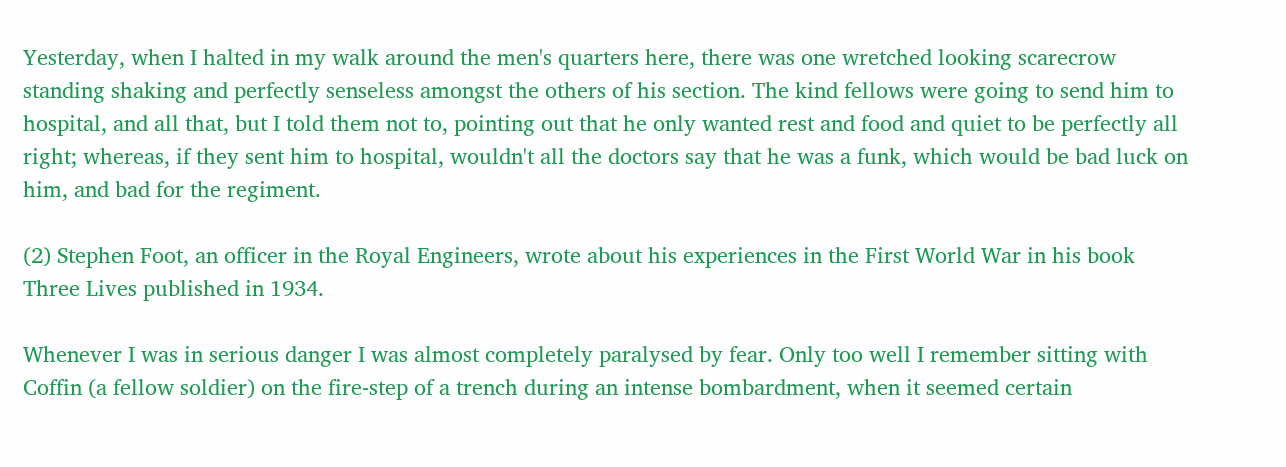Yesterday, when I halted in my walk around the men's quarters here, there was one wretched looking scarecrow standing shaking and perfectly senseless amongst the others of his section. The kind fellows were going to send him to hospital, and all that, but I told them not to, pointing out that he only wanted rest and food and quiet to be perfectly all right; whereas, if they sent him to hospital, wouldn't all the doctors say that he was a funk, which would be bad luck on him, and bad for the regiment.

(2) Stephen Foot, an officer in the Royal Engineers, wrote about his experiences in the First World War in his book Three Lives published in 1934.

Whenever I was in serious danger I was almost completely paralysed by fear. Only too well I remember sitting with Coffin (a fellow soldier) on the fire-step of a trench during an intense bombardment, when it seemed certain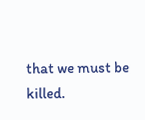that we must be killed.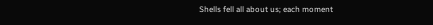Shells fell all about us; each moment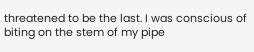threatened to be the last. I was conscious of biting on the stem of my pipe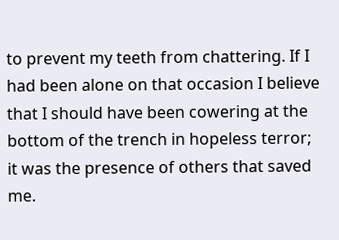to prevent my teeth from chattering. If I had been alone on that occasion I believe that I should have been cowering at the bottom of the trench in hopeless terror; it was the presence of others that saved me.